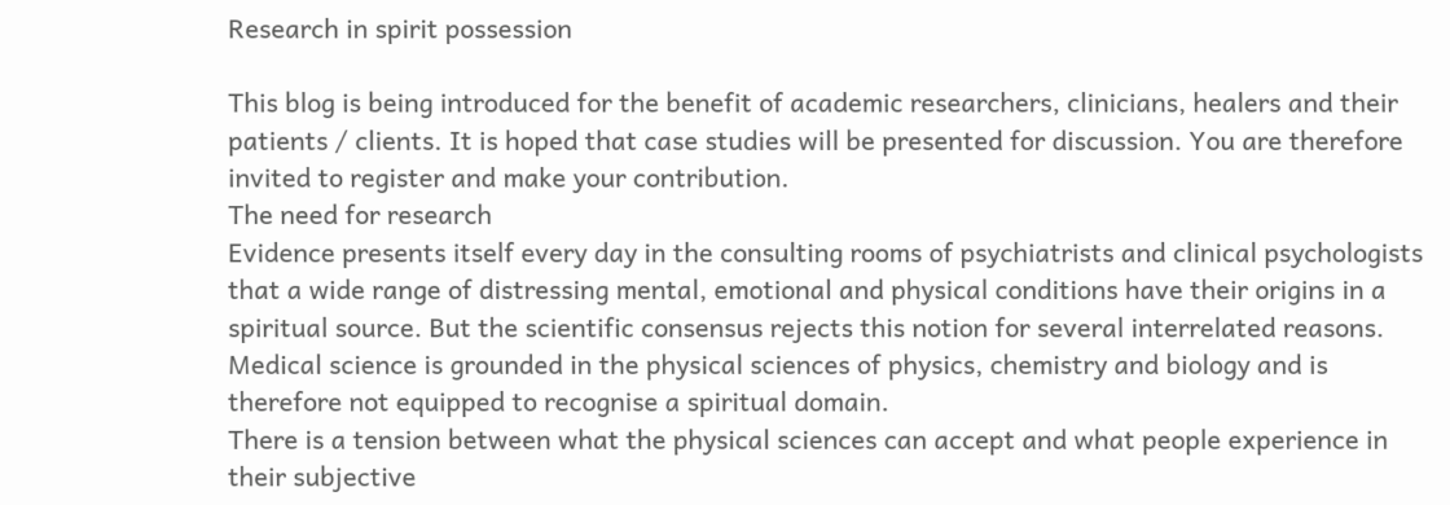Research in spirit possession

This blog is being introduced for the benefit of academic researchers, clinicians, healers and their patients / clients. It is hoped that case studies will be presented for discussion. You are therefore invited to register and make your contribution.
The need for research
Evidence presents itself every day in the consulting rooms of psychiatrists and clinical psychologists that a wide range of distressing mental, emotional and physical conditions have their origins in a spiritual source. But the scientific consensus rejects this notion for several interrelated reasons. Medical science is grounded in the physical sciences of physics, chemistry and biology and is therefore not equipped to recognise a spiritual domain.
There is a tension between what the physical sciences can accept and what people experience in their subjective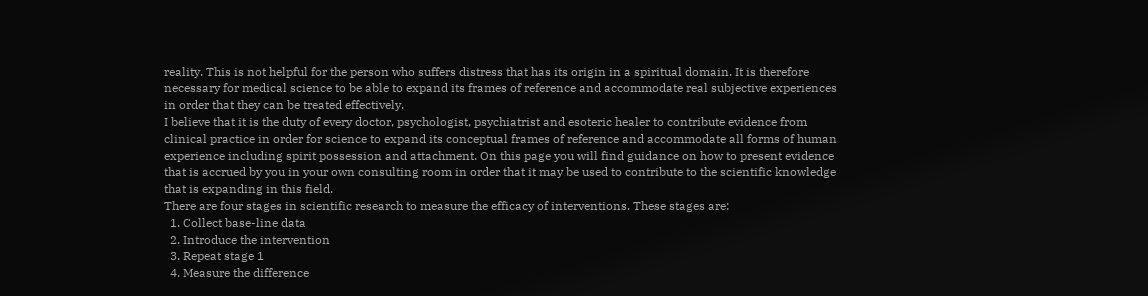reality. This is not helpful for the person who suffers distress that has its origin in a spiritual domain. It is therefore necessary for medical science to be able to expand its frames of reference and accommodate real subjective experiences in order that they can be treated effectively.
I believe that it is the duty of every doctor, psychologist, psychiatrist and esoteric healer to contribute evidence from clinical practice in order for science to expand its conceptual frames of reference and accommodate all forms of human experience including spirit possession and attachment. On this page you will find guidance on how to present evidence that is accrued by you in your own consulting room in order that it may be used to contribute to the scientific knowledge that is expanding in this field.
There are four stages in scientific research to measure the efficacy of interventions. These stages are:
  1. Collect base-line data
  2. Introduce the intervention
  3. Repeat stage 1
  4. Measure the difference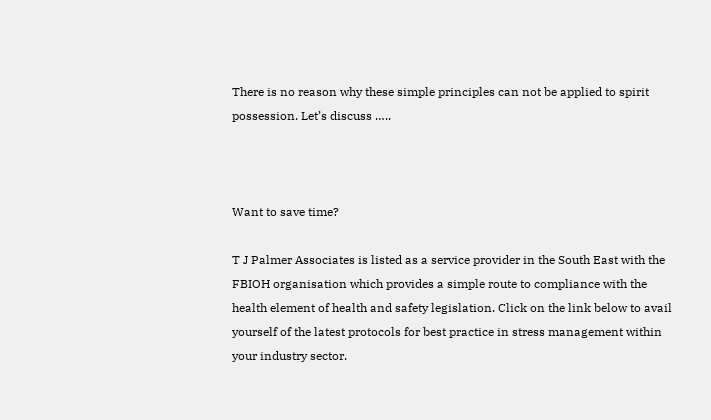There is no reason why these simple principles can not be applied to spirit possession. Let’s discuss …..



Want to save time?

T J Palmer Associates is listed as a service provider in the South East with the FBIOH organisation which provides a simple route to compliance with the health element of health and safety legislation. Click on the link below to avail yourself of the latest protocols for best practice in stress management within your industry sector.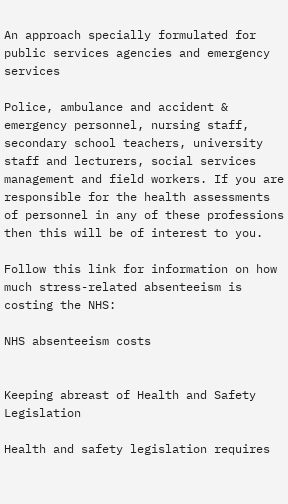An approach specially formulated for public services agencies and emergency services

Police, ambulance and accident & emergency personnel, nursing staff, secondary school teachers, university staff and lecturers, social services management and field workers. If you are responsible for the health assessments of personnel in any of these professions then this will be of interest to you.

Follow this link for information on how much stress-related absenteeism is costing the NHS:

NHS absenteeism costs


Keeping abreast of Health and Safety Legislation

Health and safety legislation requires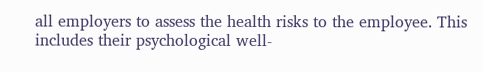all employers to assess the health risks to the employee. This includes their psychological well-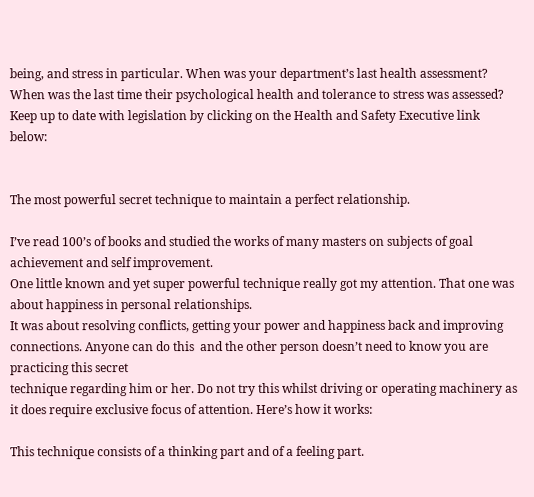being, and stress in particular. When was your department’s last health assessment? When was the last time their psychological health and tolerance to stress was assessed? Keep up to date with legislation by clicking on the Health and Safety Executive link below:


The most powerful secret technique to maintain a perfect relationship.

I’ve read 100’s of books and studied the works of many masters on subjects of goal
achievement and self improvement.
One little known and yet super powerful technique really got my attention. That one was
about happiness in personal relationships.
It was about resolving conflicts, getting your power and happiness back and improving
connections. Anyone can do this  and the other person doesn’t need to know you are practicing this secret
technique regarding him or her. Do not try this whilst driving or operating machinery as it does require exclusive focus of attention. Here’s how it works:

This technique consists of a thinking part and of a feeling part.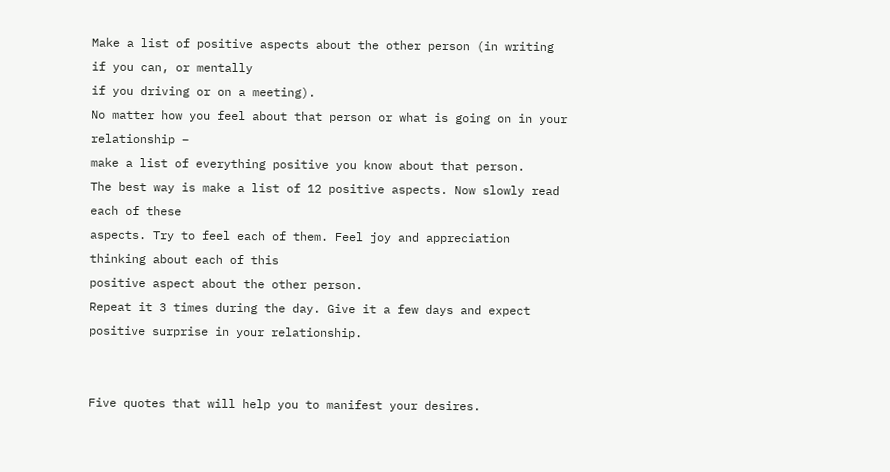Make a list of positive aspects about the other person (in writing if you can, or mentally
if you driving or on a meeting).
No matter how you feel about that person or what is going on in your relationship –
make a list of everything positive you know about that person.
The best way is make a list of 12 positive aspects. Now slowly read each of these
aspects. Try to feel each of them. Feel joy and appreciation thinking about each of this
positive aspect about the other person.
Repeat it 3 times during the day. Give it a few days and expect positive surprise in your relationship.


Five quotes that will help you to manifest your desires.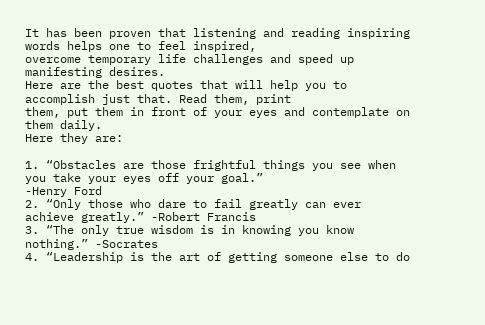It has been proven that listening and reading inspiring words helps one to feel inspired,
overcome temporary life challenges and speed up manifesting desires.
Here are the best quotes that will help you to accomplish just that. Read them, print
them, put them in front of your eyes and contemplate on them daily.
Here they are:

1. “Obstacles are those frightful things you see when you take your eyes off your goal.”
-Henry Ford
2. “Only those who dare to fail greatly can ever achieve greatly.” -Robert Francis
3. “The only true wisdom is in knowing you know nothing.” -Socrates
4. “Leadership is the art of getting someone else to do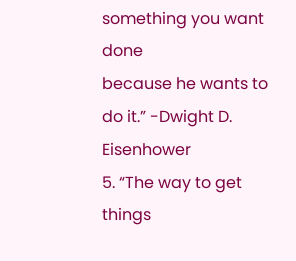something you want done
because he wants to do it.” -Dwight D. Eisenhower
5. “The way to get things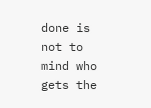done is not to mind who gets the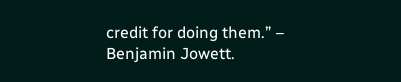credit for doing them.” –
Benjamin Jowett.